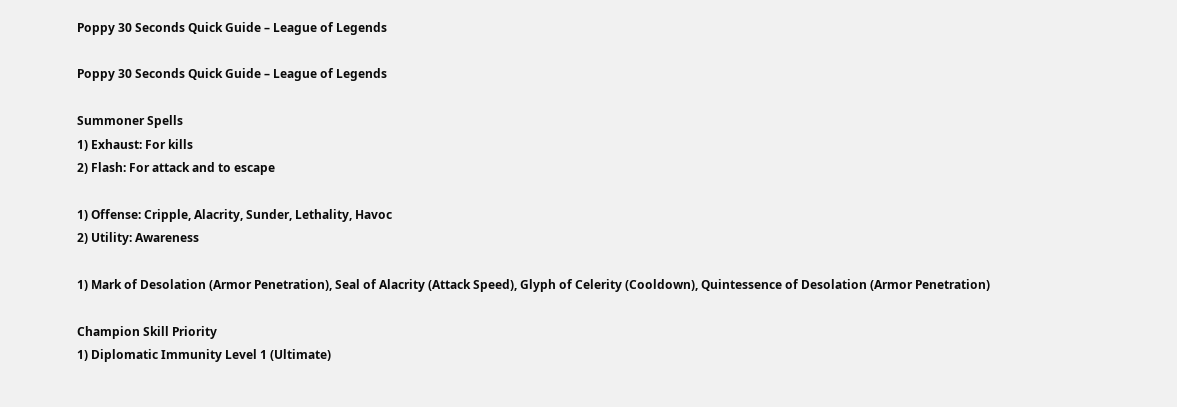Poppy 30 Seconds Quick Guide – League of Legends

Poppy 30 Seconds Quick Guide – League of Legends

Summoner Spells
1) Exhaust: For kills
2) Flash: For attack and to escape

1) Offense: Cripple, Alacrity, Sunder, Lethality, Havoc
2) Utility: Awareness

1) Mark of Desolation (Armor Penetration), Seal of Alacrity (Attack Speed), Glyph of Celerity (Cooldown), Quintessence of Desolation (Armor Penetration)

Champion Skill Priority
1) Diplomatic Immunity Level 1 (Ultimate)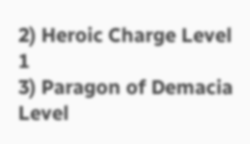2) Heroic Charge Level 1
3) Paragon of Demacia Level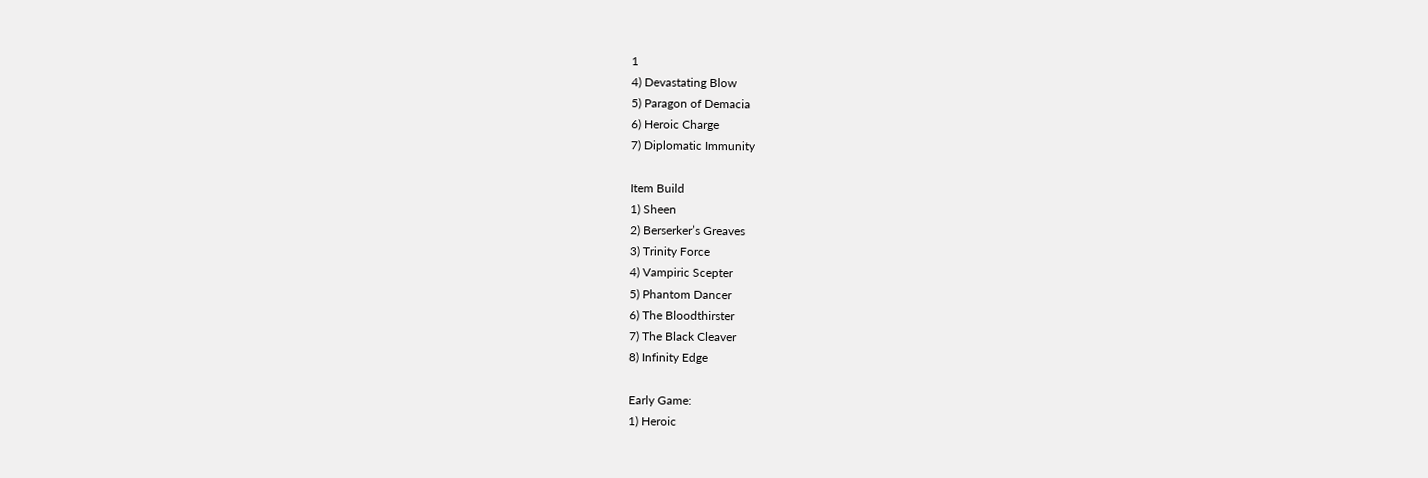1
4) Devastating Blow
5) Paragon of Demacia
6) Heroic Charge
7) Diplomatic Immunity

Item Build
1) Sheen
2) Berserker’s Greaves
3) Trinity Force
4) Vampiric Scepter
5) Phantom Dancer
6) The Bloodthirster
7) The Black Cleaver
8) Infinity Edge

Early Game:
1) Heroic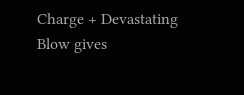Charge + Devastating Blow gives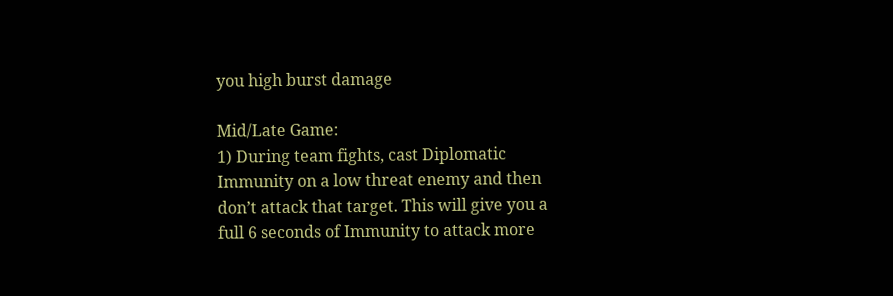you high burst damage

Mid/Late Game:
1) During team fights, cast Diplomatic Immunity on a low threat enemy and then don’t attack that target. This will give you a full 6 seconds of Immunity to attack more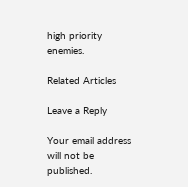high priority enemies.

Related Articles

Leave a Reply

Your email address will not be published.